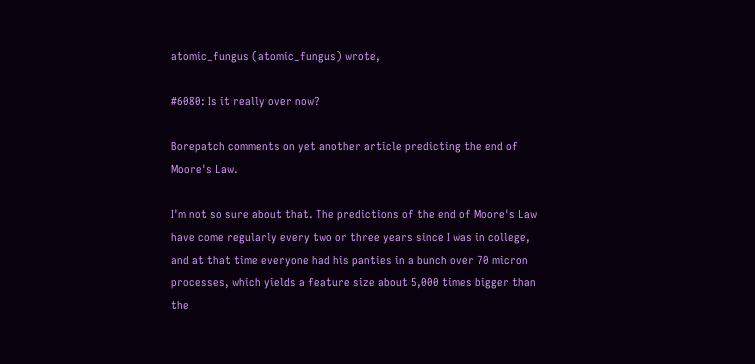atomic_fungus (atomic_fungus) wrote,

#6080: Is it really over now?

Borepatch comments on yet another article predicting the end of Moore's Law.

I'm not so sure about that. The predictions of the end of Moore's Law have come regularly every two or three years since I was in college, and at that time everyone had his panties in a bunch over 70 micron processes, which yields a feature size about 5,000 times bigger than the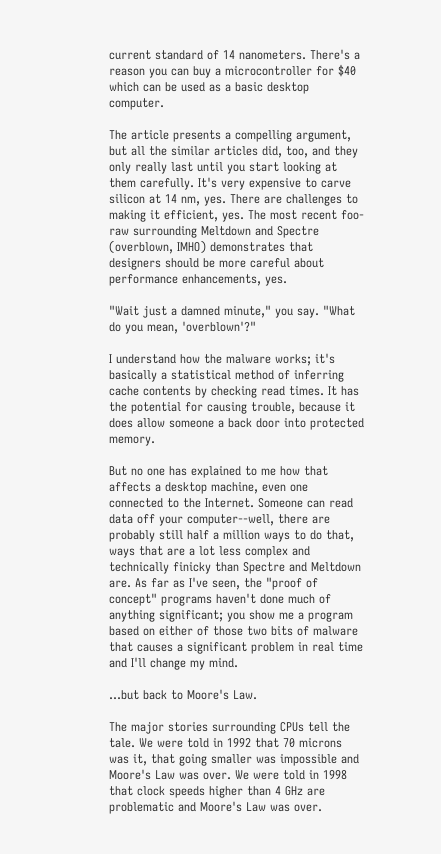current standard of 14 nanometers. There's a reason you can buy a microcontroller for $40 which can be used as a basic desktop computer.

The article presents a compelling argument, but all the similar articles did, too, and they only really last until you start looking at them carefully. It's very expensive to carve silicon at 14 nm, yes. There are challenges to making it efficient, yes. The most recent foo-raw surrounding Meltdown and Spectre (overblown, IMHO) demonstrates that designers should be more careful about performance enhancements, yes.

"Wait just a damned minute," you say. "What do you mean, 'overblown'?"

I understand how the malware works; it's basically a statistical method of inferring cache contents by checking read times. It has the potential for causing trouble, because it does allow someone a back door into protected memory.

But no one has explained to me how that affects a desktop machine, even one connected to the Internet. Someone can read data off your computer--well, there are probably still half a million ways to do that, ways that are a lot less complex and technically finicky than Spectre and Meltdown are. As far as I've seen, the "proof of concept" programs haven't done much of anything significant; you show me a program based on either of those two bits of malware that causes a significant problem in real time and I'll change my mind.

...but back to Moore's Law.

The major stories surrounding CPUs tell the tale. We were told in 1992 that 70 microns was it, that going smaller was impossible and Moore's Law was over. We were told in 1998 that clock speeds higher than 4 GHz are problematic and Moore's Law was over.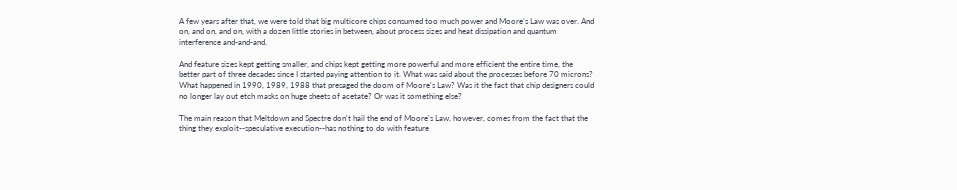A few years after that, we were told that big multicore chips consumed too much power and Moore's Law was over. And on, and on, and on, with a dozen little stories in between, about process sizes and heat dissipation and quantum interference and-and-and.

And feature sizes kept getting smaller, and chips kept getting more powerful and more efficient the entire time, the better part of three decades since I started paying attention to it. What was said about the processes before 70 microns? What happened in 1990, 1989, 1988 that presaged the doom of Moore's Law? Was it the fact that chip designers could no longer lay out etch masks on huge sheets of acetate? Or was it something else?

The main reason that Meltdown and Spectre don't hail the end of Moore's Law, however, comes from the fact that the thing they exploit--speculative execution--has nothing to do with feature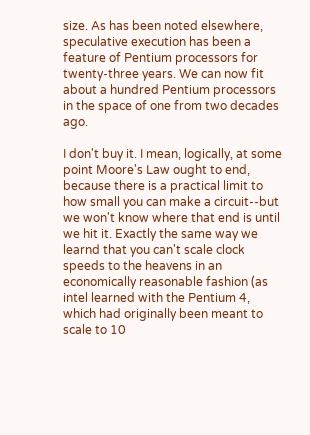size. As has been noted elsewhere, speculative execution has been a feature of Pentium processors for twenty-three years. We can now fit about a hundred Pentium processors in the space of one from two decades ago.

I don't buy it. I mean, logically, at some point Moore's Law ought to end, because there is a practical limit to how small you can make a circuit--but we won't know where that end is until we hit it. Exactly the same way we learnd that you can't scale clock speeds to the heavens in an economically reasonable fashion (as intel learned with the Pentium 4, which had originally been meant to scale to 10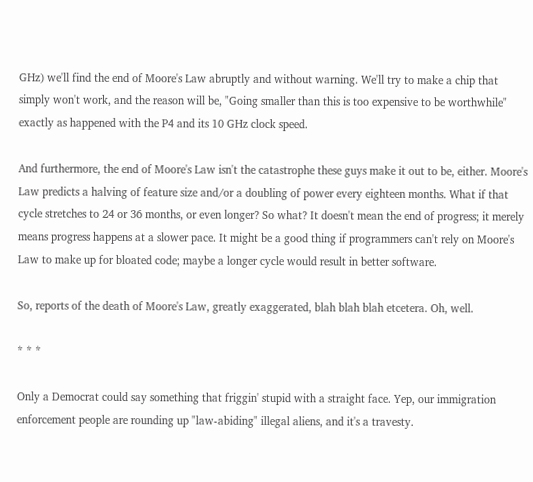GHz) we'll find the end of Moore's Law abruptly and without warning. We'll try to make a chip that simply won't work, and the reason will be, "Going smaller than this is too expensive to be worthwhile" exactly as happened with the P4 and its 10 GHz clock speed.

And furthermore, the end of Moore's Law isn't the catastrophe these guys make it out to be, either. Moore's Law predicts a halving of feature size and/or a doubling of power every eighteen months. What if that cycle stretches to 24 or 36 months, or even longer? So what? It doesn't mean the end of progress; it merely means progress happens at a slower pace. It might be a good thing if programmers can't rely on Moore's Law to make up for bloated code; maybe a longer cycle would result in better software.

So, reports of the death of Moore's Law, greatly exaggerated, blah blah blah etcetera. Oh, well.

* * *

Only a Democrat could say something that friggin' stupid with a straight face. Yep, our immigration enforcement people are rounding up "law-abiding" illegal aliens, and it's a travesty.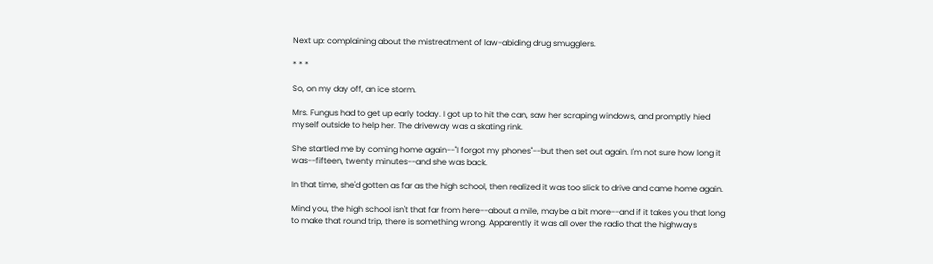Next up: complaining about the mistreatment of law-abiding drug smugglers.

* * *

So, on my day off, an ice storm.

Mrs. Fungus had to get up early today. I got up to hit the can, saw her scraping windows, and promptly hied myself outside to help her. The driveway was a skating rink.

She startled me by coming home again--"I forgot my phones"--but then set out again. I'm not sure how long it was--fifteen, twenty minutes--and she was back.

In that time, she'd gotten as far as the high school, then realized it was too slick to drive and came home again.

Mind you, the high school isn't that far from here--about a mile, maybe a bit more--and if it takes you that long to make that round trip, there is something wrong. Apparently it was all over the radio that the highways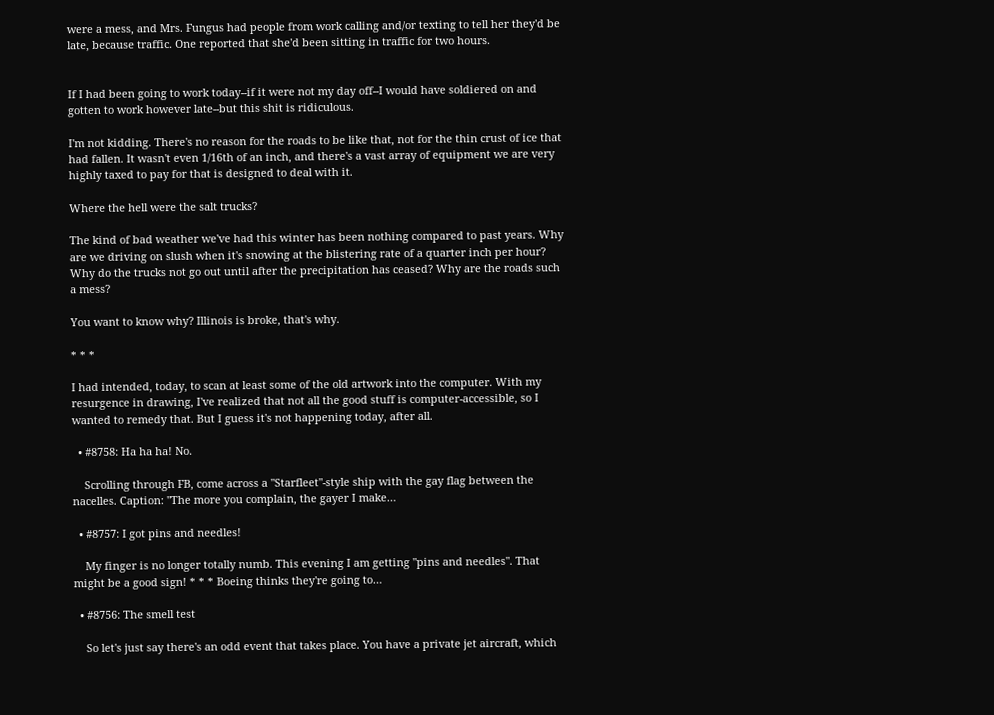were a mess, and Mrs. Fungus had people from work calling and/or texting to tell her they'd be late, because traffic. One reported that she'd been sitting in traffic for two hours.


If I had been going to work today--if it were not my day off--I would have soldiered on and gotten to work however late--but this shit is ridiculous.

I'm not kidding. There's no reason for the roads to be like that, not for the thin crust of ice that had fallen. It wasn't even 1/16th of an inch, and there's a vast array of equipment we are very highly taxed to pay for that is designed to deal with it.

Where the hell were the salt trucks?

The kind of bad weather we've had this winter has been nothing compared to past years. Why are we driving on slush when it's snowing at the blistering rate of a quarter inch per hour? Why do the trucks not go out until after the precipitation has ceased? Why are the roads such a mess?

You want to know why? Illinois is broke, that's why.

* * *

I had intended, today, to scan at least some of the old artwork into the computer. With my resurgence in drawing, I've realized that not all the good stuff is computer-accessible, so I wanted to remedy that. But I guess it's not happening today, after all.

  • #8758: Ha ha ha! No.

    Scrolling through FB, come across a "Starfleet"-style ship with the gay flag between the nacelles. Caption: "The more you complain, the gayer I make…

  • #8757: I got pins and needles!

    My finger is no longer totally numb. This evening I am getting "pins and needles". That might be a good sign! * * * Boeing thinks they're going to…

  • #8756: The smell test

    So let's just say there's an odd event that takes place. You have a private jet aircraft, which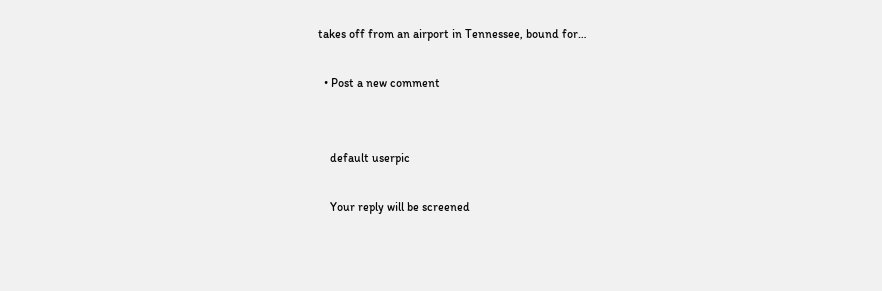takes off from an airport in Tennessee, bound for…

  • Post a new comment


    default userpic

    Your reply will be screened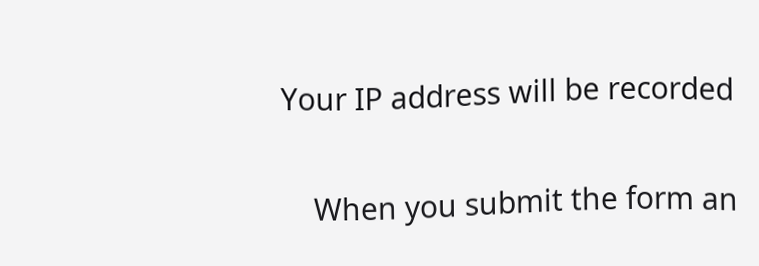Your IP address will be recorded

    When you submit the form an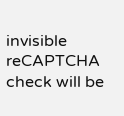invisible reCAPTCHA check will be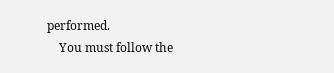performed.
    You must follow the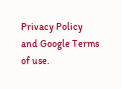Privacy Policy and Google Terms of use.